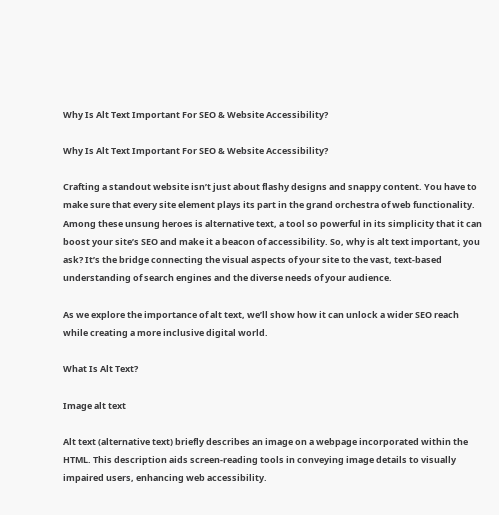Why Is Alt Text Important For SEO & Website Accessibility?

Why Is Alt Text Important For SEO & Website Accessibility?

Crafting a standout website isn’t just about flashy designs and snappy content. You have to make sure that every site element plays its part in the grand orchestra of web functionality. Among these unsung heroes is alternative text, a tool so powerful in its simplicity that it can boost your site’s SEO and make it a beacon of accessibility. So, why is alt text important, you ask? It’s the bridge connecting the visual aspects of your site to the vast, text-based understanding of search engines and the diverse needs of your audience.

As we explore the importance of alt text, we’ll show how it can unlock a wider SEO reach while creating a more inclusive digital world.

What Is Alt Text?

Image alt text

Alt text (alternative text) briefly describes an image on a webpage incorporated within the HTML. This description aids screen-reading tools in conveying image details to visually impaired users, enhancing web accessibility.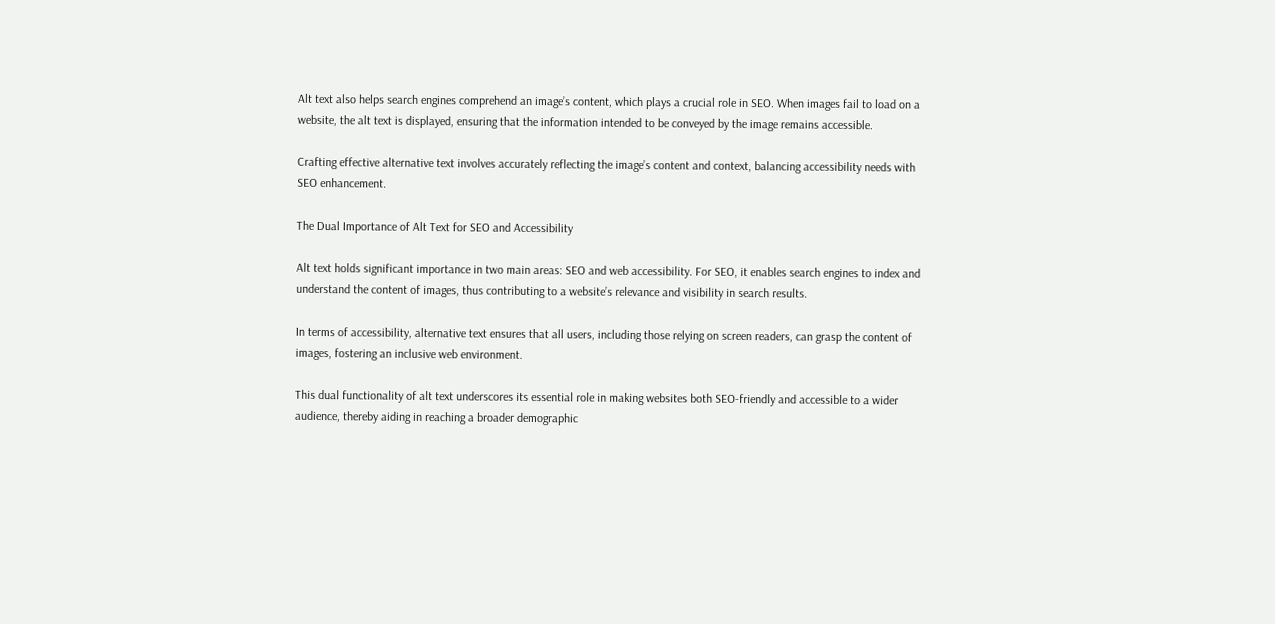Alt text also helps search engines comprehend an image’s content, which plays a crucial role in SEO. When images fail to load on a website, the alt text is displayed, ensuring that the information intended to be conveyed by the image remains accessible.

Crafting effective alternative text involves accurately reflecting the image’s content and context, balancing accessibility needs with SEO enhancement.

The Dual Importance of Alt Text for SEO and Accessibility

Alt text holds significant importance in two main areas: SEO and web accessibility. For SEO, it enables search engines to index and understand the content of images, thus contributing to a website’s relevance and visibility in search results.

In terms of accessibility, alternative text ensures that all users, including those relying on screen readers, can grasp the content of images, fostering an inclusive web environment.

This dual functionality of alt text underscores its essential role in making websites both SEO-friendly and accessible to a wider audience, thereby aiding in reaching a broader demographic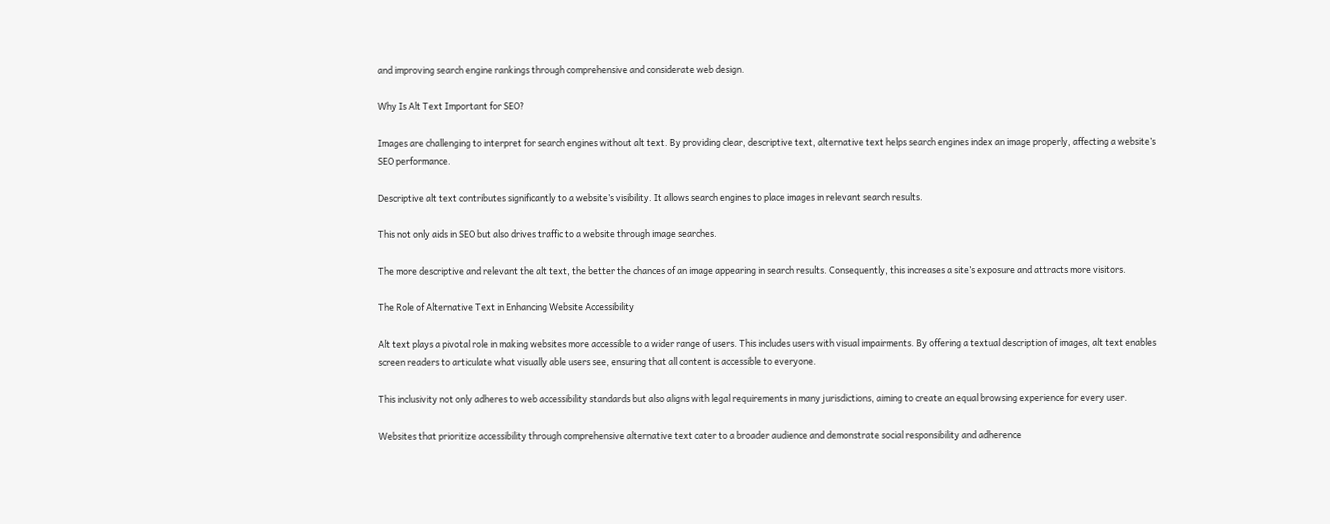and improving search engine rankings through comprehensive and considerate web design.

Why Is Alt Text Important for SEO?

Images are challenging to interpret for search engines without alt text. By providing clear, descriptive text, alternative text helps search engines index an image properly, affecting a website’s SEO performance.

Descriptive alt text contributes significantly to a website’s visibility. It allows search engines to place images in relevant search results.

This not only aids in SEO but also drives traffic to a website through image searches.

The more descriptive and relevant the alt text, the better the chances of an image appearing in search results. Consequently, this increases a site’s exposure and attracts more visitors.

The Role of Alternative Text in Enhancing Website Accessibility

Alt text plays a pivotal role in making websites more accessible to a wider range of users. This includes users with visual impairments. By offering a textual description of images, alt text enables screen readers to articulate what visually able users see, ensuring that all content is accessible to everyone.

This inclusivity not only adheres to web accessibility standards but also aligns with legal requirements in many jurisdictions, aiming to create an equal browsing experience for every user.

Websites that prioritize accessibility through comprehensive alternative text cater to a broader audience and demonstrate social responsibility and adherence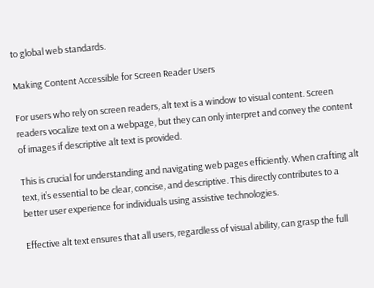to global web standards.

Making Content Accessible for Screen Reader Users

For users who rely on screen readers, alt text is a window to visual content. Screen readers vocalize text on a webpage, but they can only interpret and convey the content of images if descriptive alt text is provided.

This is crucial for understanding and navigating web pages efficiently. When crafting alt text, it’s essential to be clear, concise, and descriptive. This directly contributes to a better user experience for individuals using assistive technologies.

Effective alt text ensures that all users, regardless of visual ability, can grasp the full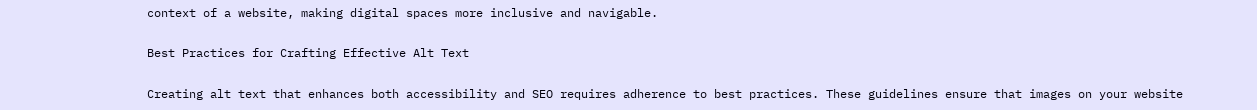context of a website, making digital spaces more inclusive and navigable.

Best Practices for Crafting Effective Alt Text

Creating alt text that enhances both accessibility and SEO requires adherence to best practices. These guidelines ensure that images on your website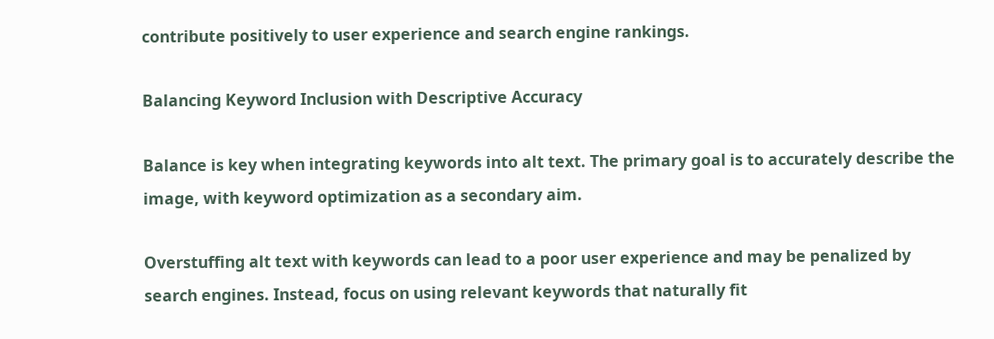contribute positively to user experience and search engine rankings.

Balancing Keyword Inclusion with Descriptive Accuracy

Balance is key when integrating keywords into alt text. The primary goal is to accurately describe the image, with keyword optimization as a secondary aim.

Overstuffing alt text with keywords can lead to a poor user experience and may be penalized by search engines. Instead, focus on using relevant keywords that naturally fit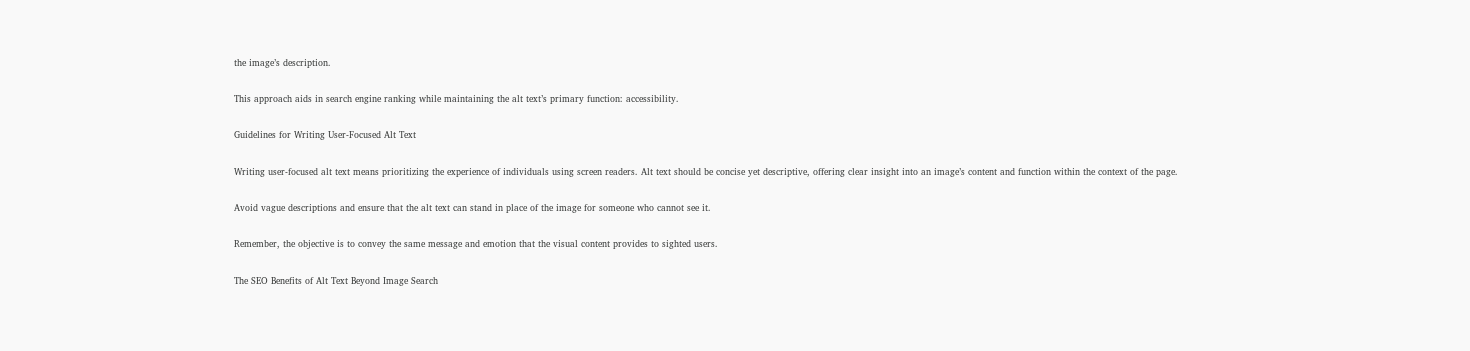the image’s description.

This approach aids in search engine ranking while maintaining the alt text’s primary function: accessibility.

Guidelines for Writing User-Focused Alt Text

Writing user-focused alt text means prioritizing the experience of individuals using screen readers. Alt text should be concise yet descriptive, offering clear insight into an image’s content and function within the context of the page.

Avoid vague descriptions and ensure that the alt text can stand in place of the image for someone who cannot see it.

Remember, the objective is to convey the same message and emotion that the visual content provides to sighted users.

The SEO Benefits of Alt Text Beyond Image Search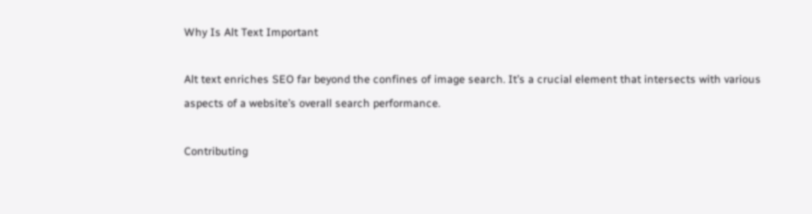Why Is Alt Text Important

Alt text enriches SEO far beyond the confines of image search. It’s a crucial element that intersects with various aspects of a website’s overall search performance.

Contributing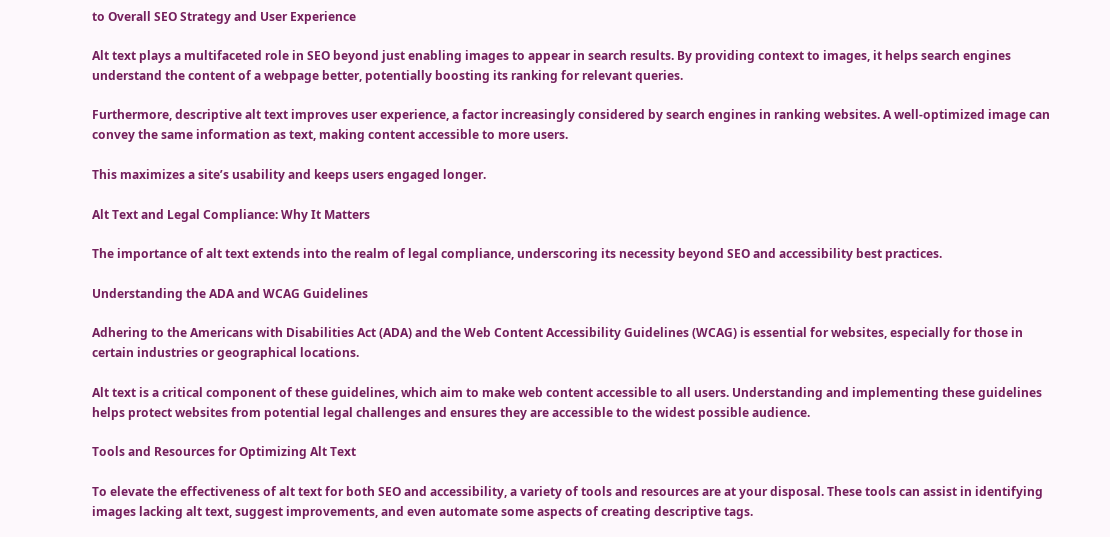to Overall SEO Strategy and User Experience

Alt text plays a multifaceted role in SEO beyond just enabling images to appear in search results. By providing context to images, it helps search engines understand the content of a webpage better, potentially boosting its ranking for relevant queries.

Furthermore, descriptive alt text improves user experience, a factor increasingly considered by search engines in ranking websites. A well-optimized image can convey the same information as text, making content accessible to more users.

This maximizes a site’s usability and keeps users engaged longer.

Alt Text and Legal Compliance: Why It Matters

The importance of alt text extends into the realm of legal compliance, underscoring its necessity beyond SEO and accessibility best practices.

Understanding the ADA and WCAG Guidelines

Adhering to the Americans with Disabilities Act (ADA) and the Web Content Accessibility Guidelines (WCAG) is essential for websites, especially for those in certain industries or geographical locations.

Alt text is a critical component of these guidelines, which aim to make web content accessible to all users. Understanding and implementing these guidelines helps protect websites from potential legal challenges and ensures they are accessible to the widest possible audience.

Tools and Resources for Optimizing Alt Text

To elevate the effectiveness of alt text for both SEO and accessibility, a variety of tools and resources are at your disposal. These tools can assist in identifying images lacking alt text, suggest improvements, and even automate some aspects of creating descriptive tags.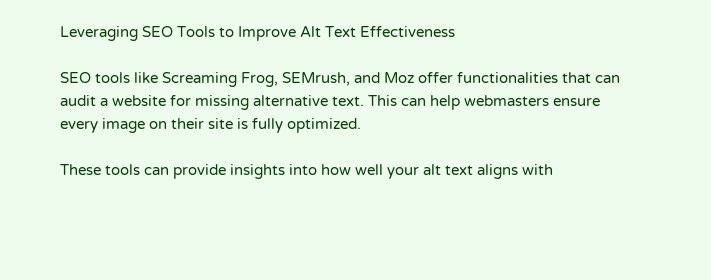Leveraging SEO Tools to Improve Alt Text Effectiveness

SEO tools like Screaming Frog, SEMrush, and Moz offer functionalities that can audit a website for missing alternative text. This can help webmasters ensure every image on their site is fully optimized.

These tools can provide insights into how well your alt text aligns with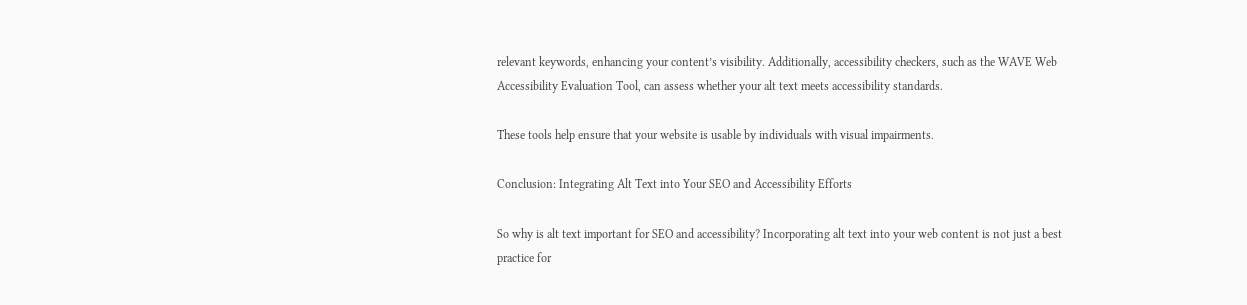relevant keywords, enhancing your content’s visibility. Additionally, accessibility checkers, such as the WAVE Web Accessibility Evaluation Tool, can assess whether your alt text meets accessibility standards.

These tools help ensure that your website is usable by individuals with visual impairments.

Conclusion: Integrating Alt Text into Your SEO and Accessibility Efforts

So why is alt text important for SEO and accessibility? Incorporating alt text into your web content is not just a best practice for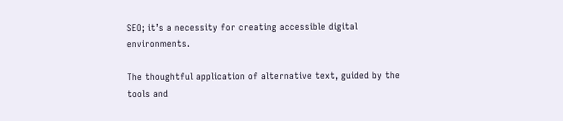SEO; it’s a necessity for creating accessible digital environments.

The thoughtful application of alternative text, guided by the tools and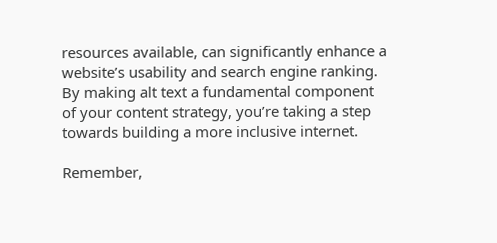resources available, can significantly enhance a website’s usability and search engine ranking. By making alt text a fundamental component of your content strategy, you’re taking a step towards building a more inclusive internet.

Remember,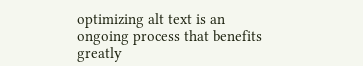optimizing alt text is an ongoing process that benefits greatly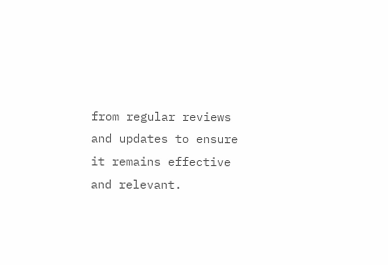from regular reviews and updates to ensure it remains effective and relevant.